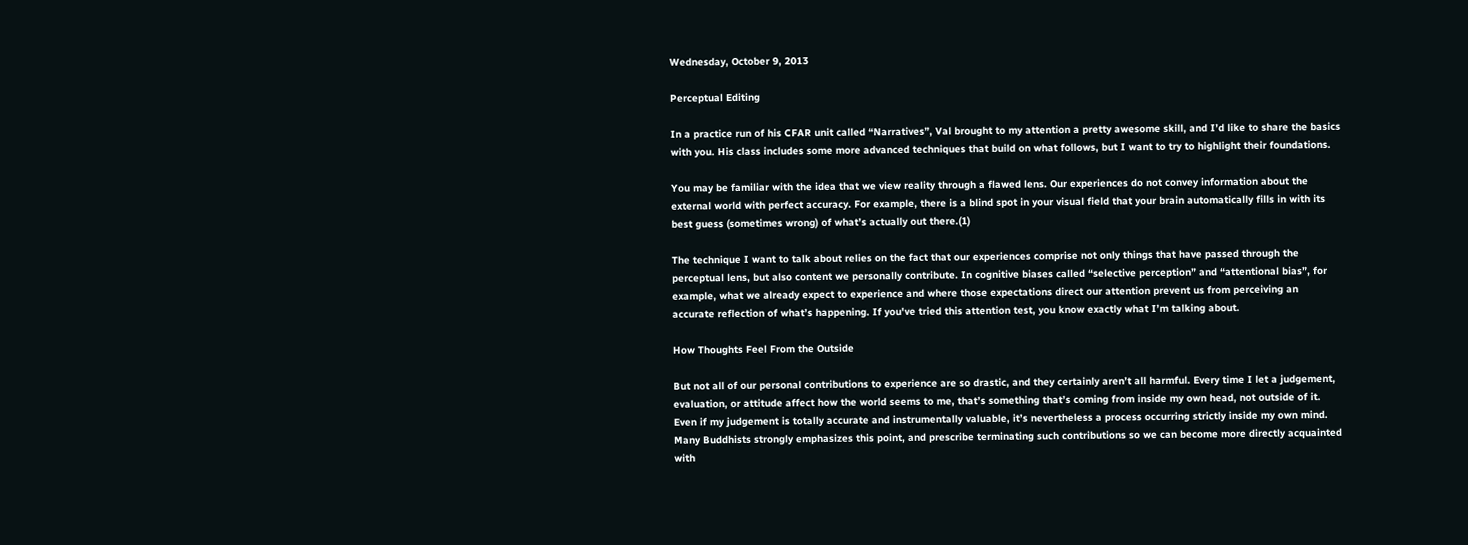Wednesday, October 9, 2013

Perceptual Editing

In a practice run of his CFAR unit called “Narratives”, Val brought to my attention a pretty awesome skill, and I’d like to share the basics with you. His class includes some more advanced techniques that build on what follows, but I want to try to highlight their foundations.

You may be familiar with the idea that we view reality through a flawed lens. Our experiences do not convey information about the external world with perfect accuracy. For example, there is a blind spot in your visual field that your brain automatically fills in with its best guess (sometimes wrong) of what’s actually out there.(1)

The technique I want to talk about relies on the fact that our experiences comprise not only things that have passed through the perceptual lens, but also content we personally contribute. In cognitive biases called “selective perception” and “attentional bias”, for example, what we already expect to experience and where those expectations direct our attention prevent us from perceiving an accurate reflection of what’s happening. If you've tried this attention test, you know exactly what I’m talking about.

How Thoughts Feel From the Outside

But not all of our personal contributions to experience are so drastic, and they certainly aren’t all harmful. Every time I let a judgement, evaluation, or attitude affect how the world seems to me, that’s something that’s coming from inside my own head, not outside of it. Even if my judgement is totally accurate and instrumentally valuable, it’s nevertheless a process occurring strictly inside my own mind. Many Buddhists strongly emphasizes this point, and prescribe terminating such contributions so we can become more directly acquainted with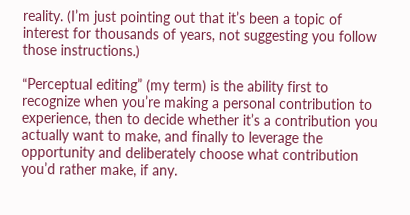reality. (I’m just pointing out that it’s been a topic of interest for thousands of years, not suggesting you follow those instructions.)

“Perceptual editing” (my term) is the ability first to recognize when you’re making a personal contribution to experience, then to decide whether it’s a contribution you actually want to make, and finally to leverage the opportunity and deliberately choose what contribution you’d rather make, if any.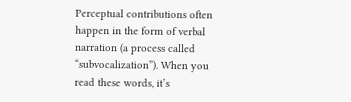Perceptual contributions often happen in the form of verbal narration (a process called “subvocalization”). When you read these words, it’s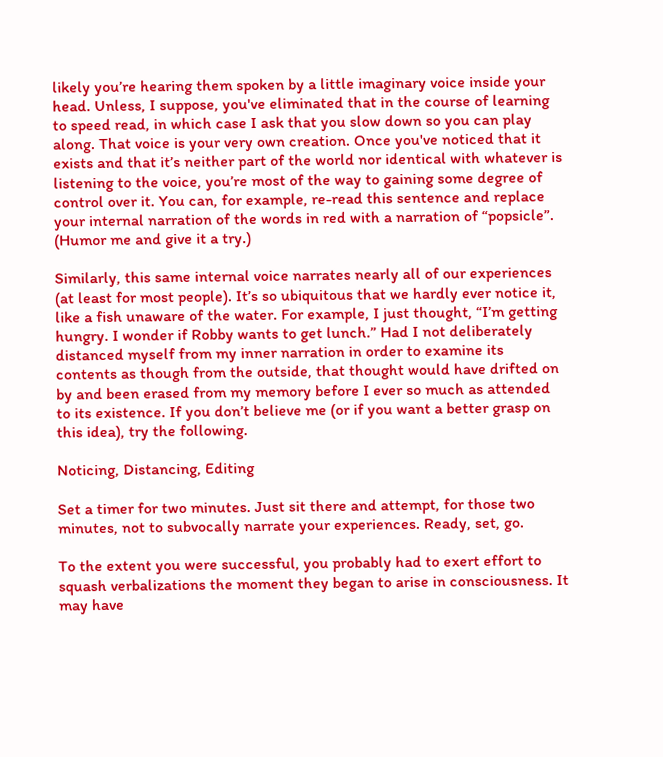likely you’re hearing them spoken by a little imaginary voice inside your head. Unless, I suppose, you've eliminated that in the course of learning to speed read, in which case I ask that you slow down so you can play along. That voice is your very own creation. Once you've noticed that it exists and that it’s neither part of the world nor identical with whatever is listening to the voice, you’re most of the way to gaining some degree of control over it. You can, for example, re-read this sentence and replace your internal narration of the words in red with a narration of “popsicle”. (Humor me and give it a try.)

Similarly, this same internal voice narrates nearly all of our experiences (at least for most people). It’s so ubiquitous that we hardly ever notice it, like a fish unaware of the water. For example, I just thought, “I’m getting hungry. I wonder if Robby wants to get lunch.” Had I not deliberately distanced myself from my inner narration in order to examine its contents as though from the outside, that thought would have drifted on by and been erased from my memory before I ever so much as attended to its existence. If you don’t believe me (or if you want a better grasp on this idea), try the following.

Noticing, Distancing, Editing

Set a timer for two minutes. Just sit there and attempt, for those two minutes, not to subvocally narrate your experiences. Ready, set, go.

To the extent you were successful, you probably had to exert effort to squash verbalizations the moment they began to arise in consciousness. It may have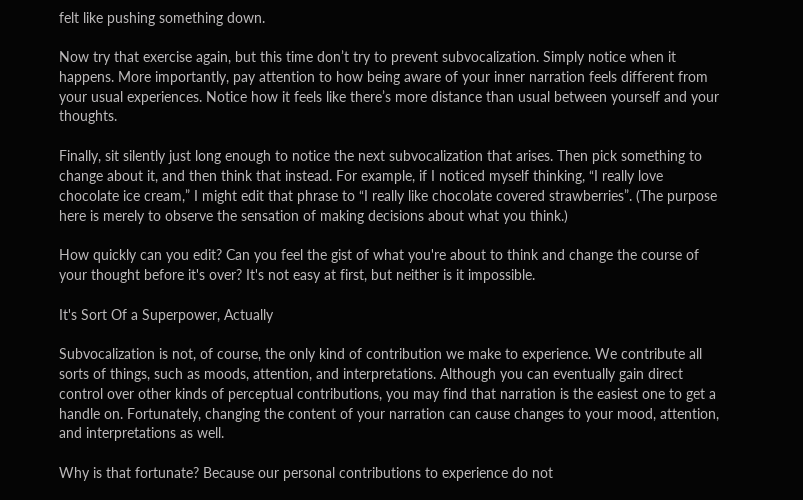felt like pushing something down.

Now try that exercise again, but this time don’t try to prevent subvocalization. Simply notice when it happens. More importantly, pay attention to how being aware of your inner narration feels different from your usual experiences. Notice how it feels like there’s more distance than usual between yourself and your thoughts.

Finally, sit silently just long enough to notice the next subvocalization that arises. Then pick something to change about it, and then think that instead. For example, if I noticed myself thinking, “I really love chocolate ice cream,” I might edit that phrase to “I really like chocolate covered strawberries”. (The purpose here is merely to observe the sensation of making decisions about what you think.)

How quickly can you edit? Can you feel the gist of what you're about to think and change the course of your thought before it's over? It's not easy at first, but neither is it impossible.

It's Sort Of a Superpower, Actually

Subvocalization is not, of course, the only kind of contribution we make to experience. We contribute all sorts of things, such as moods, attention, and interpretations. Although you can eventually gain direct control over other kinds of perceptual contributions, you may find that narration is the easiest one to get a handle on. Fortunately, changing the content of your narration can cause changes to your mood, attention, and interpretations as well.

Why is that fortunate? Because our personal contributions to experience do not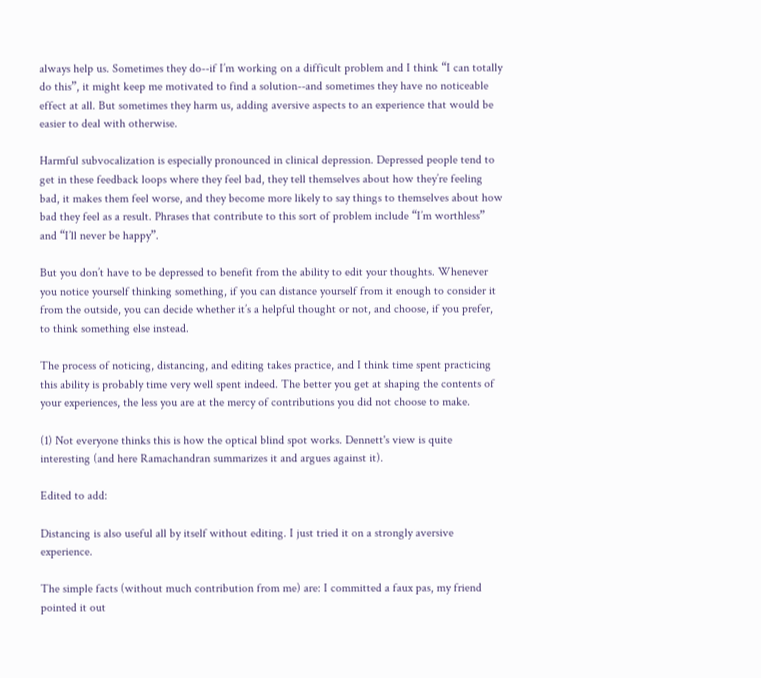always help us. Sometimes they do--if I’m working on a difficult problem and I think “I can totally do this”, it might keep me motivated to find a solution--and sometimes they have no noticeable effect at all. But sometimes they harm us, adding aversive aspects to an experience that would be easier to deal with otherwise.

Harmful subvocalization is especially pronounced in clinical depression. Depressed people tend to get in these feedback loops where they feel bad, they tell themselves about how they’re feeling bad, it makes them feel worse, and they become more likely to say things to themselves about how bad they feel as a result. Phrases that contribute to this sort of problem include “I’m worthless” and “I’ll never be happy”.

But you don’t have to be depressed to benefit from the ability to edit your thoughts. Whenever you notice yourself thinking something, if you can distance yourself from it enough to consider it from the outside, you can decide whether it’s a helpful thought or not, and choose, if you prefer, to think something else instead.

The process of noticing, distancing, and editing takes practice, and I think time spent practicing this ability is probably time very well spent indeed. The better you get at shaping the contents of your experiences, the less you are at the mercy of contributions you did not choose to make.

(1) Not everyone thinks this is how the optical blind spot works. Dennett's view is quite interesting (and here Ramachandran summarizes it and argues against it).

Edited to add:

Distancing is also useful all by itself without editing. I just tried it on a strongly aversive experience.

The simple facts (without much contribution from me) are: I committed a faux pas, my friend pointed it out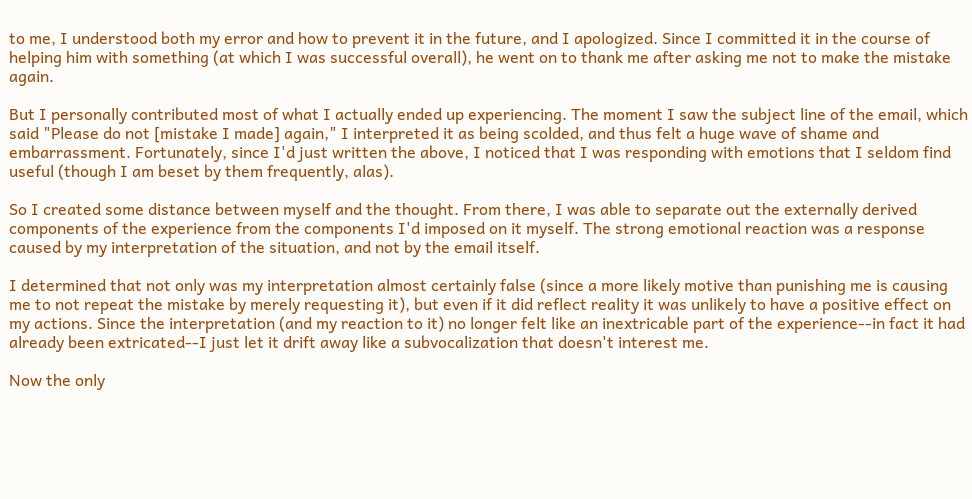to me, I understood both my error and how to prevent it in the future, and I apologized. Since I committed it in the course of helping him with something (at which I was successful overall), he went on to thank me after asking me not to make the mistake again.

But I personally contributed most of what I actually ended up experiencing. The moment I saw the subject line of the email, which said "Please do not [mistake I made] again," I interpreted it as being scolded, and thus felt a huge wave of shame and embarrassment. Fortunately, since I'd just written the above, I noticed that I was responding with emotions that I seldom find useful (though I am beset by them frequently, alas).

So I created some distance between myself and the thought. From there, I was able to separate out the externally derived components of the experience from the components I'd imposed on it myself. The strong emotional reaction was a response caused by my interpretation of the situation, and not by the email itself.

I determined that not only was my interpretation almost certainly false (since a more likely motive than punishing me is causing me to not repeat the mistake by merely requesting it), but even if it did reflect reality it was unlikely to have a positive effect on my actions. Since the interpretation (and my reaction to it) no longer felt like an inextricable part of the experience--in fact it had already been extricated--I just let it drift away like a subvocalization that doesn't interest me.

Now the only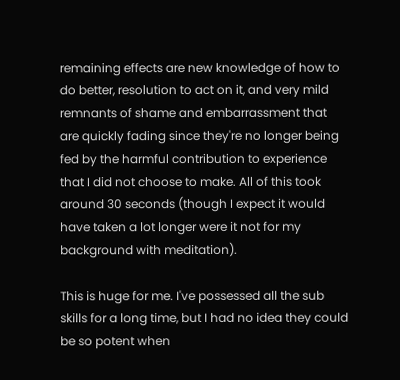remaining effects are new knowledge of how to do better, resolution to act on it, and very mild remnants of shame and embarrassment that are quickly fading since they're no longer being fed by the harmful contribution to experience that I did not choose to make. All of this took around 30 seconds (though I expect it would have taken a lot longer were it not for my background with meditation).

This is huge for me. I've possessed all the sub skills for a long time, but I had no idea they could be so potent when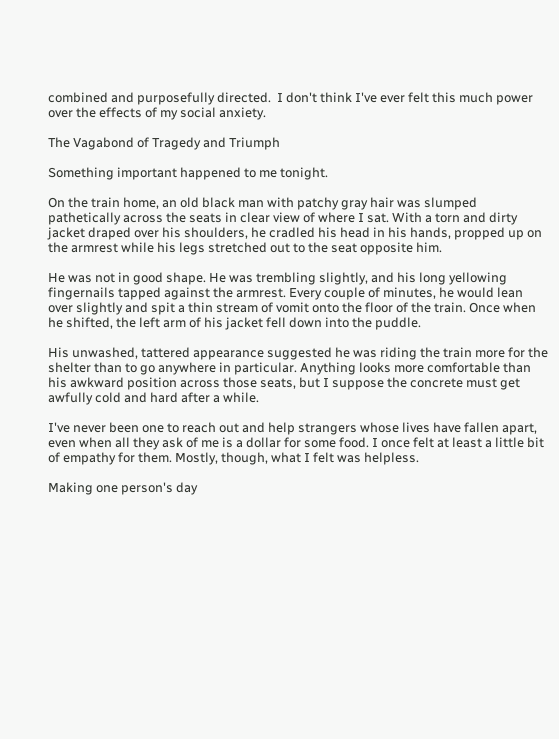combined and purposefully directed.  I don't think I've ever felt this much power over the effects of my social anxiety.

The Vagabond of Tragedy and Triumph

Something important happened to me tonight.

On the train home, an old black man with patchy gray hair was slumped pathetically across the seats in clear view of where I sat. With a torn and dirty jacket draped over his shoulders, he cradled his head in his hands, propped up on the armrest while his legs stretched out to the seat opposite him.

He was not in good shape. He was trembling slightly, and his long yellowing fingernails tapped against the armrest. Every couple of minutes, he would lean over slightly and spit a thin stream of vomit onto the floor of the train. Once when he shifted, the left arm of his jacket fell down into the puddle.

His unwashed, tattered appearance suggested he was riding the train more for the shelter than to go anywhere in particular. Anything looks more comfortable than his awkward position across those seats, but I suppose the concrete must get awfully cold and hard after a while.

I've never been one to reach out and help strangers whose lives have fallen apart, even when all they ask of me is a dollar for some food. I once felt at least a little bit of empathy for them. Mostly, though, what I felt was helpless.

Making one person's day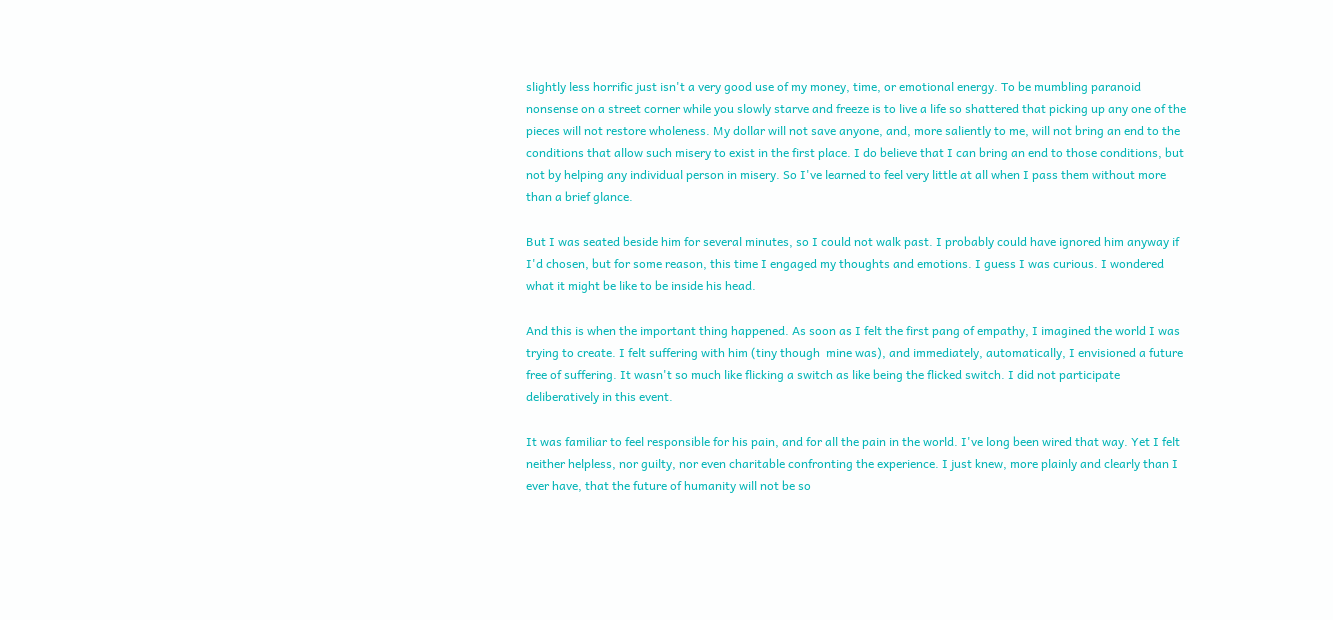slightly less horrific just isn't a very good use of my money, time, or emotional energy. To be mumbling paranoid nonsense on a street corner while you slowly starve and freeze is to live a life so shattered that picking up any one of the pieces will not restore wholeness. My dollar will not save anyone, and, more saliently to me, will not bring an end to the conditions that allow such misery to exist in the first place. I do believe that I can bring an end to those conditions, but not by helping any individual person in misery. So I've learned to feel very little at all when I pass them without more than a brief glance.

But I was seated beside him for several minutes, so I could not walk past. I probably could have ignored him anyway if I'd chosen, but for some reason, this time I engaged my thoughts and emotions. I guess I was curious. I wondered what it might be like to be inside his head.

And this is when the important thing happened. As soon as I felt the first pang of empathy, I imagined the world I was trying to create. I felt suffering with him (tiny though  mine was), and immediately, automatically, I envisioned a future free of suffering. It wasn't so much like flicking a switch as like being the flicked switch. I did not participate deliberatively in this event.

It was familiar to feel responsible for his pain, and for all the pain in the world. I've long been wired that way. Yet I felt neither helpless, nor guilty, nor even charitable confronting the experience. I just knew, more plainly and clearly than I ever have, that the future of humanity will not be so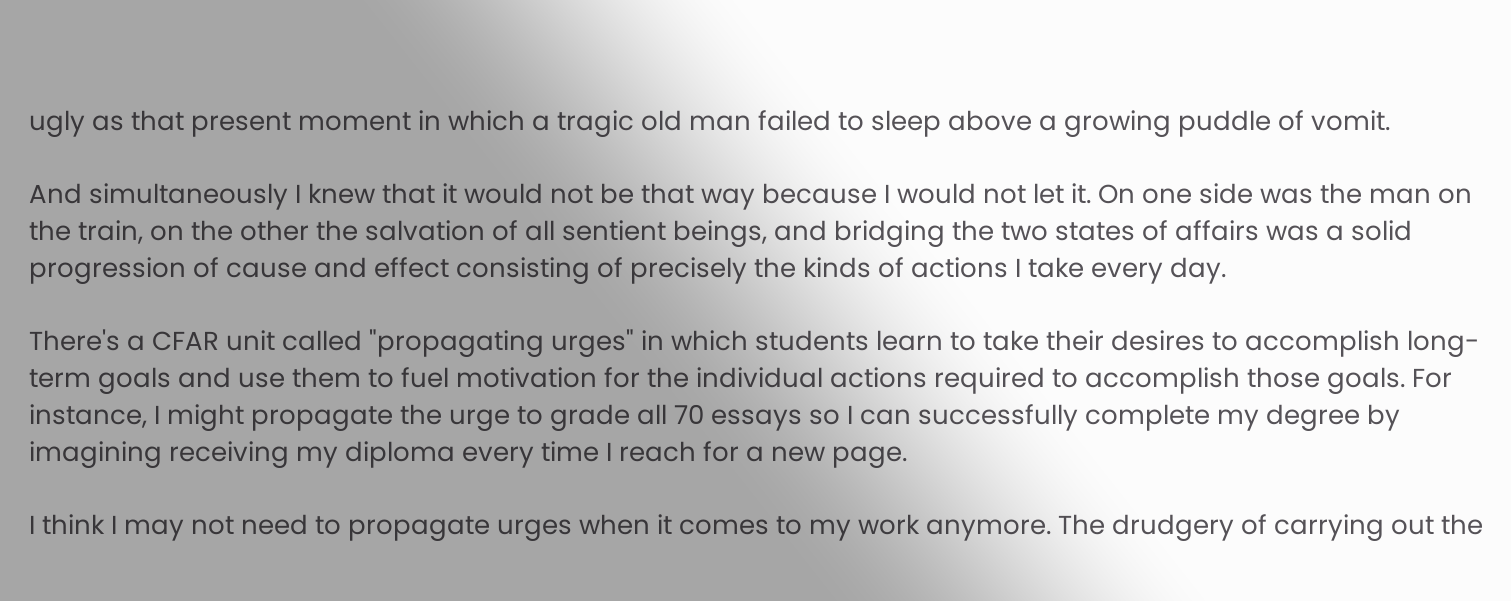ugly as that present moment in which a tragic old man failed to sleep above a growing puddle of vomit.

And simultaneously I knew that it would not be that way because I would not let it. On one side was the man on the train, on the other the salvation of all sentient beings, and bridging the two states of affairs was a solid progression of cause and effect consisting of precisely the kinds of actions I take every day.

There's a CFAR unit called "propagating urges" in which students learn to take their desires to accomplish long-term goals and use them to fuel motivation for the individual actions required to accomplish those goals. For instance, I might propagate the urge to grade all 70 essays so I can successfully complete my degree by imagining receiving my diploma every time I reach for a new page.

I think I may not need to propagate urges when it comes to my work anymore. The drudgery of carrying out the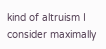kind of altruism I consider maximally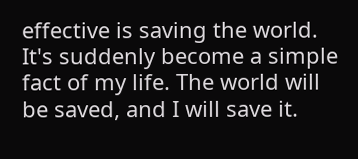effective is saving the world. It's suddenly become a simple fact of my life. The world will be saved, and I will save it.